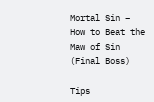Mortal Sin – How to Beat the Maw of Sin (Final Boss)

Tips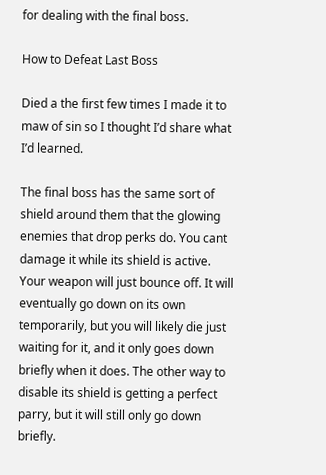for dealing with the final boss.

How to Defeat Last Boss

Died a the first few times I made it to maw of sin so I thought I’d share what I’d learned.

The final boss has the same sort of shield around them that the glowing enemies that drop perks do. You cant damage it while its shield is active. Your weapon will just bounce off. It will eventually go down on its own temporarily, but you will likely die just waiting for it, and it only goes down briefly when it does. The other way to disable its shield is getting a perfect parry, but it will still only go down briefly.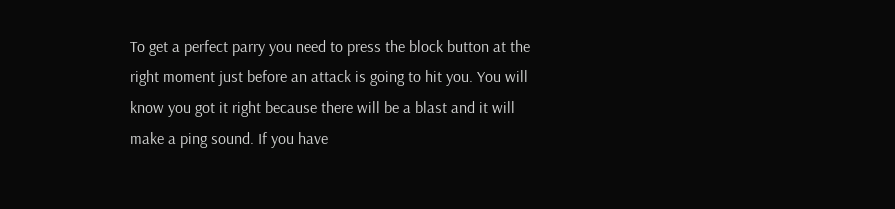To get a perfect parry you need to press the block button at the right moment just before an attack is going to hit you. You will know you got it right because there will be a blast and it will make a ping sound. If you have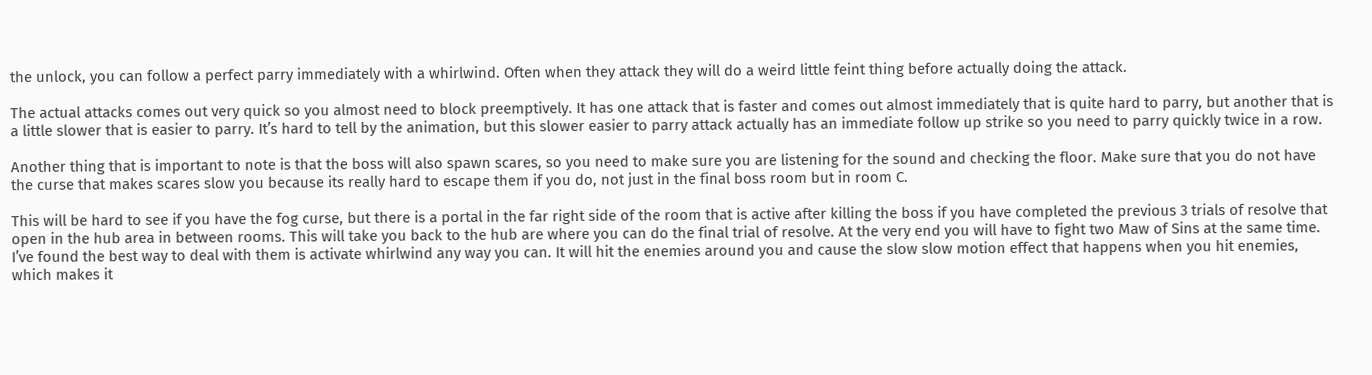the unlock, you can follow a perfect parry immediately with a whirlwind. Often when they attack they will do a weird little feint thing before actually doing the attack.

The actual attacks comes out very quick so you almost need to block preemptively. It has one attack that is faster and comes out almost immediately that is quite hard to parry, but another that is a little slower that is easier to parry. It’s hard to tell by the animation, but this slower easier to parry attack actually has an immediate follow up strike so you need to parry quickly twice in a row.

Another thing that is important to note is that the boss will also spawn scares, so you need to make sure you are listening for the sound and checking the floor. Make sure that you do not have the curse that makes scares slow you because its really hard to escape them if you do, not just in the final boss room but in room C.

This will be hard to see if you have the fog curse, but there is a portal in the far right side of the room that is active after killing the boss if you have completed the previous 3 trials of resolve that open in the hub area in between rooms. This will take you back to the hub are where you can do the final trial of resolve. At the very end you will have to fight two Maw of Sins at the same time. I’ve found the best way to deal with them is activate whirlwind any way you can. It will hit the enemies around you and cause the slow slow motion effect that happens when you hit enemies, which makes it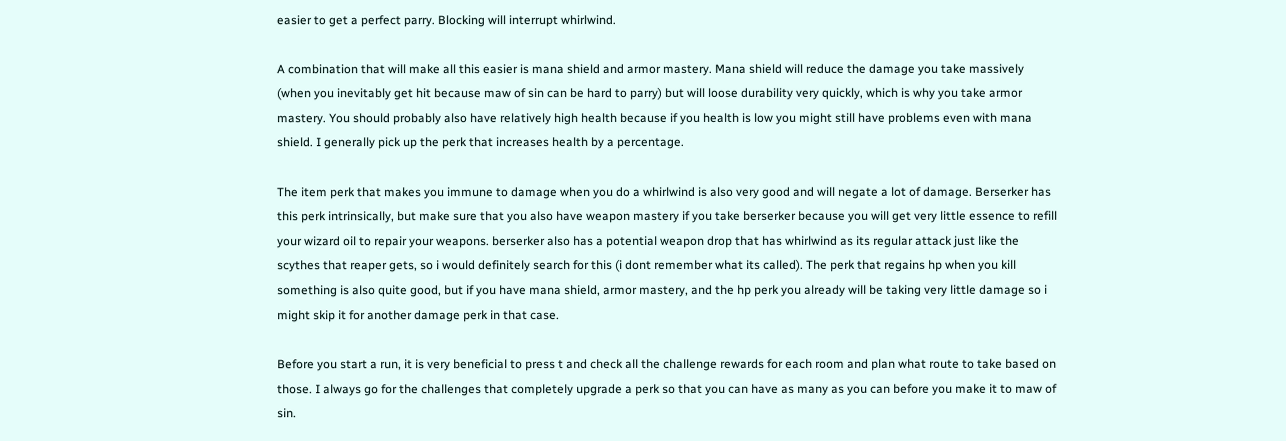easier to get a perfect parry. Blocking will interrupt whirlwind.

A combination that will make all this easier is mana shield and armor mastery. Mana shield will reduce the damage you take massively (when you inevitably get hit because maw of sin can be hard to parry) but will loose durability very quickly, which is why you take armor mastery. You should probably also have relatively high health because if you health is low you might still have problems even with mana shield. I generally pick up the perk that increases health by a percentage.

The item perk that makes you immune to damage when you do a whirlwind is also very good and will negate a lot of damage. Berserker has this perk intrinsically, but make sure that you also have weapon mastery if you take berserker because you will get very little essence to refill your wizard oil to repair your weapons. berserker also has a potential weapon drop that has whirlwind as its regular attack just like the scythes that reaper gets, so i would definitely search for this (i dont remember what its called). The perk that regains hp when you kill something is also quite good, but if you have mana shield, armor mastery, and the hp perk you already will be taking very little damage so i might skip it for another damage perk in that case.

Before you start a run, it is very beneficial to press t and check all the challenge rewards for each room and plan what route to take based on those. I always go for the challenges that completely upgrade a perk so that you can have as many as you can before you make it to maw of sin.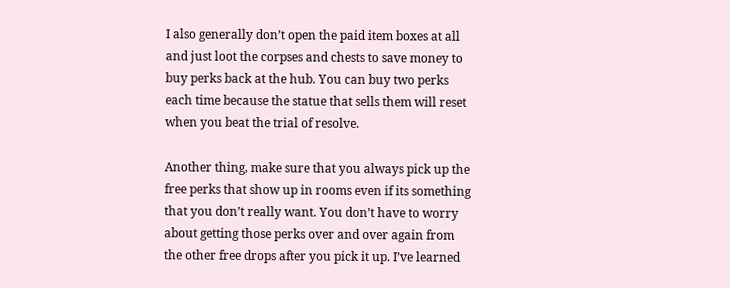I also generally don’t open the paid item boxes at all and just loot the corpses and chests to save money to buy perks back at the hub. You can buy two perks each time because the statue that sells them will reset when you beat the trial of resolve.

Another thing, make sure that you always pick up the free perks that show up in rooms even if its something that you don’t really want. You don’t have to worry about getting those perks over and over again from the other free drops after you pick it up. I’ve learned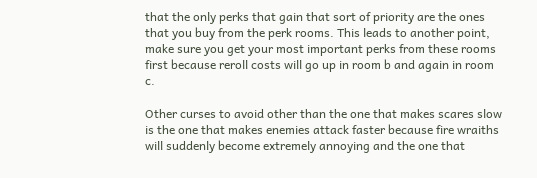that the only perks that gain that sort of priority are the ones that you buy from the perk rooms. This leads to another point, make sure you get your most important perks from these rooms first because reroll costs will go up in room b and again in room c.

Other curses to avoid other than the one that makes scares slow is the one that makes enemies attack faster because fire wraiths will suddenly become extremely annoying and the one that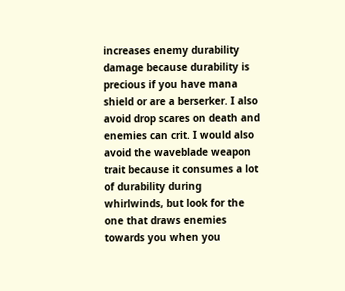increases enemy durability damage because durability is precious if you have mana shield or are a berserker. I also avoid drop scares on death and enemies can crit. I would also avoid the waveblade weapon trait because it consumes a lot of durability during whirlwinds, but look for the one that draws enemies towards you when you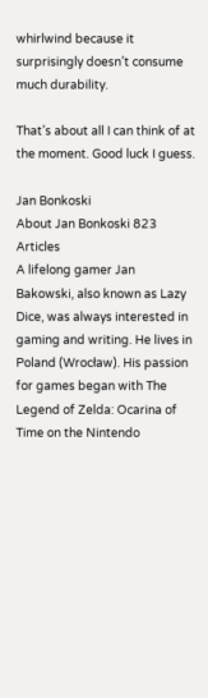whirlwind because it surprisingly doesn’t consume much durability.

That’s about all I can think of at the moment. Good luck I guess.

Jan Bonkoski
About Jan Bonkoski 823 Articles
A lifelong gamer Jan Bakowski, also known as Lazy Dice, was always interested in gaming and writing. He lives in Poland (Wrocław). His passion for games began with The Legend of Zelda: Ocarina of Time on the Nintendo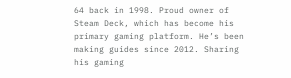64 back in 1998. Proud owner of Steam Deck, which has become his primary gaming platform. He’s been making guides since 2012. Sharing his gaming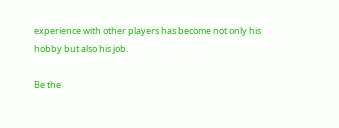experience with other players has become not only his hobby but also his job.

Be the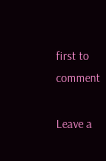first to comment

Leave a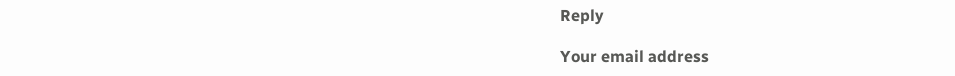Reply

Your email address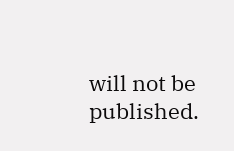will not be published.